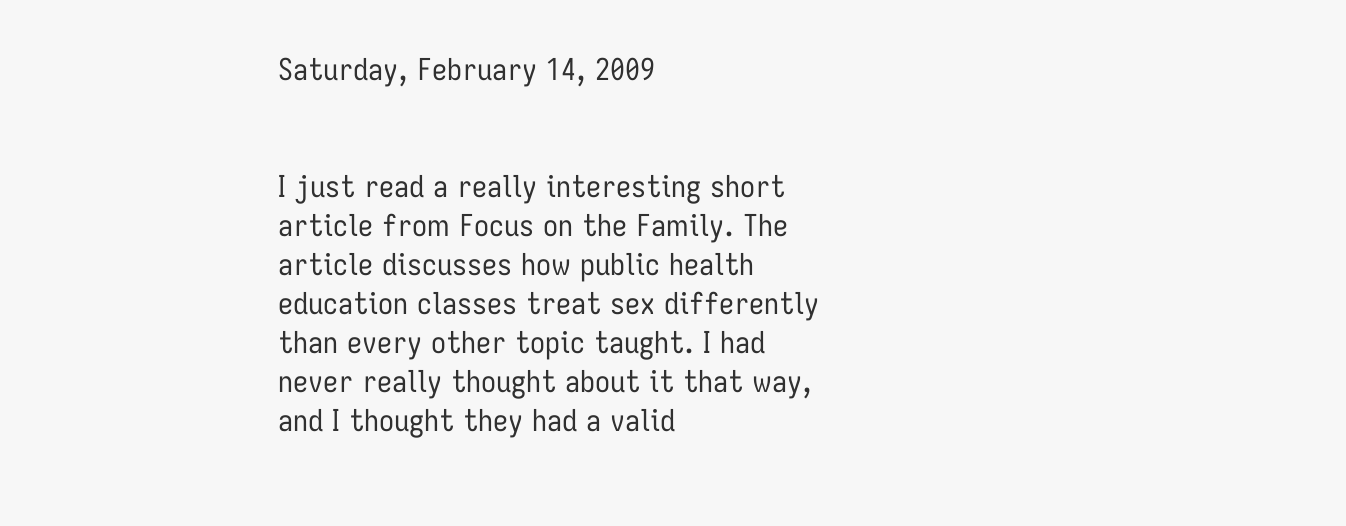Saturday, February 14, 2009


I just read a really interesting short article from Focus on the Family. The article discusses how public health education classes treat sex differently than every other topic taught. I had never really thought about it that way, and I thought they had a valid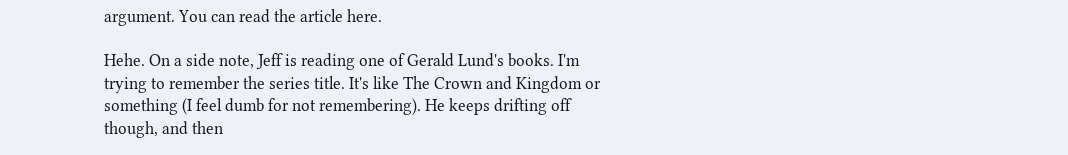argument. You can read the article here.

Hehe. On a side note, Jeff is reading one of Gerald Lund's books. I'm trying to remember the series title. It's like The Crown and Kingdom or something (I feel dumb for not remembering). He keeps drifting off though, and then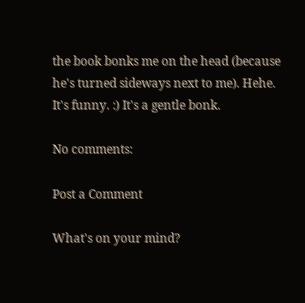the book bonks me on the head (because he's turned sideways next to me). Hehe. It's funny. :) It's a gentle bonk.

No comments:

Post a Comment

What's on your mind?